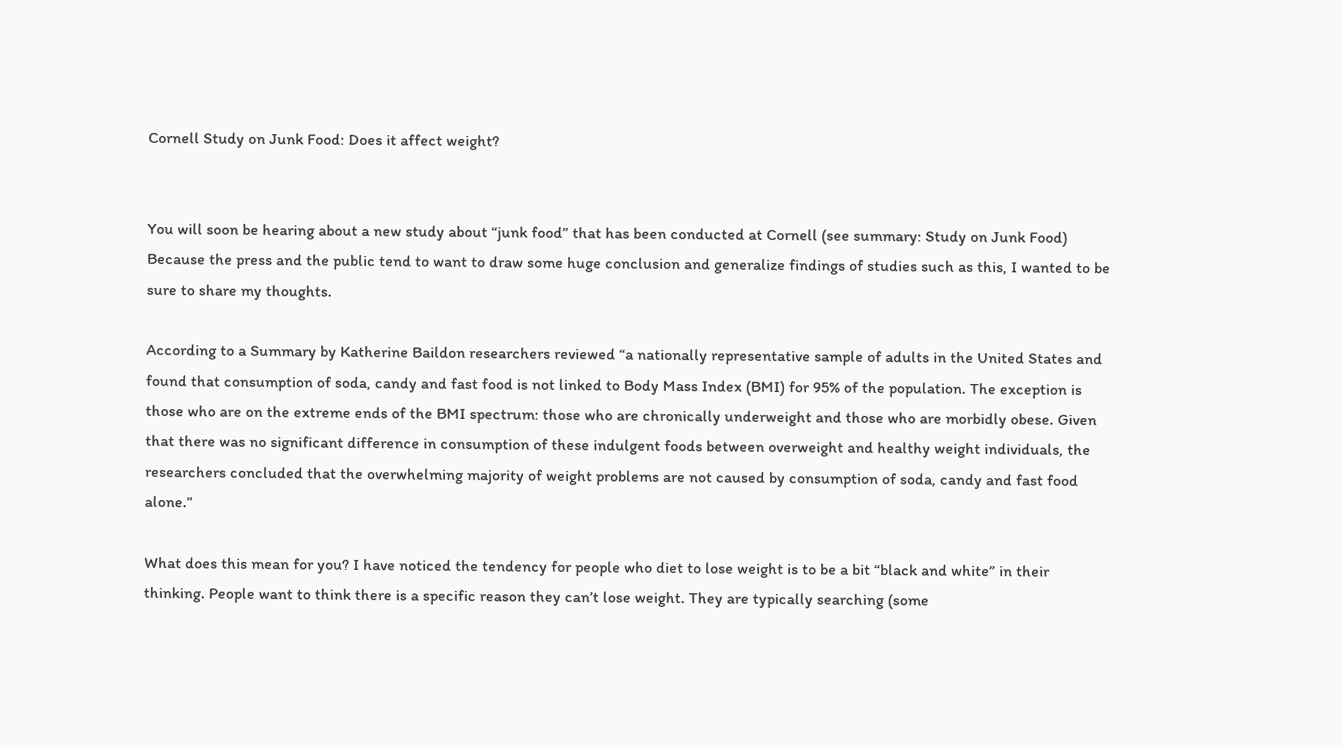Cornell Study on Junk Food: Does it affect weight?


You will soon be hearing about a new study about “junk food” that has been conducted at Cornell (see summary: Study on Junk Food)  Because the press and the public tend to want to draw some huge conclusion and generalize findings of studies such as this, I wanted to be sure to share my thoughts.

According to a Summary by Katherine Baildon researchers reviewed “a nationally representative sample of adults in the United States and found that consumption of soda, candy and fast food is not linked to Body Mass Index (BMI) for 95% of the population. The exception is those who are on the extreme ends of the BMI spectrum: those who are chronically underweight and those who are morbidly obese. Given that there was no significant difference in consumption of these indulgent foods between overweight and healthy weight individuals, the researchers concluded that the overwhelming majority of weight problems are not caused by consumption of soda, candy and fast food alone.”

What does this mean for you? I have noticed the tendency for people who diet to lose weight is to be a bit “black and white” in their thinking. People want to think there is a specific reason they can’t lose weight. They are typically searching (some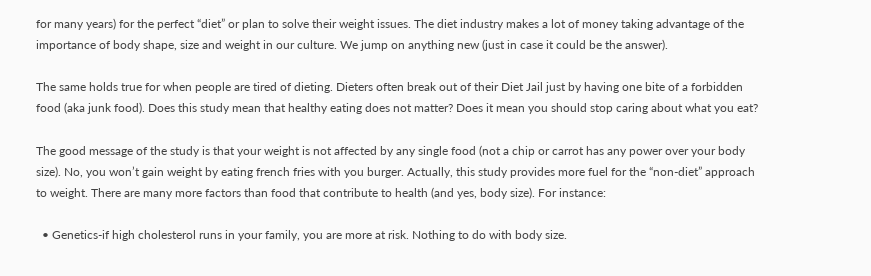for many years) for the perfect “diet” or plan to solve their weight issues. The diet industry makes a lot of money taking advantage of the importance of body shape, size and weight in our culture. We jump on anything new (just in case it could be the answer).

The same holds true for when people are tired of dieting. Dieters often break out of their Diet Jail just by having one bite of a forbidden food (aka junk food). Does this study mean that healthy eating does not matter? Does it mean you should stop caring about what you eat?

The good message of the study is that your weight is not affected by any single food (not a chip or carrot has any power over your body size). No, you won’t gain weight by eating french fries with you burger. Actually, this study provides more fuel for the “non-diet” approach to weight. There are many more factors than food that contribute to health (and yes, body size). For instance:

  • Genetics-if high cholesterol runs in your family, you are more at risk. Nothing to do with body size.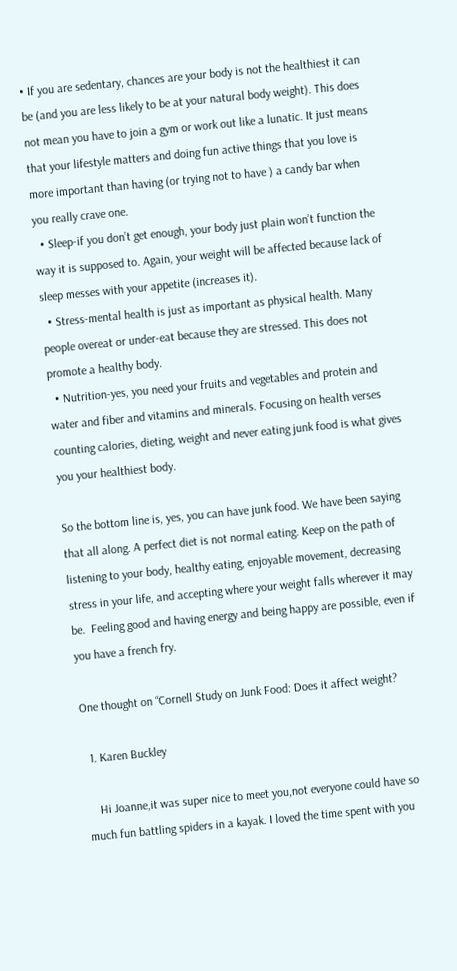• If you are sedentary, chances are your body is not the healthiest it can be (and you are less likely to be at your natural body weight). This does not mean you have to join a gym or work out like a lunatic. It just means that your lifestyle matters and doing fun active things that you love is more important than having (or trying not to have ) a candy bar when you really crave one.
  • Sleep-if you don’t get enough, your body just plain won’t function the way it is supposed to. Again, your weight will be affected because lack of sleep messes with your appetite (increases it).
  • Stress-mental health is just as important as physical health. Many people overeat or under-eat because they are stressed. This does not promote a healthy body.
  • Nutrition-yes, you need your fruits and vegetables and protein and water and fiber and vitamins and minerals. Focusing on health verses counting calories, dieting, weight and never eating junk food is what gives you your healthiest body.

So the bottom line is, yes, you can have junk food. We have been saying that all along. A perfect diet is not normal eating. Keep on the path of listening to your body, healthy eating, enjoyable movement, decreasing stress in your life, and accepting where your weight falls wherever it may be.  Feeling good and having energy and being happy are possible, even if you have a french fry.

One thought on “Cornell Study on Junk Food: Does it affect weight?

  1. Karen Buckley

    Hi Joanne,it was super nice to meet you,not everyone could have so much fun battling spiders in a kayak. I loved the time spent with you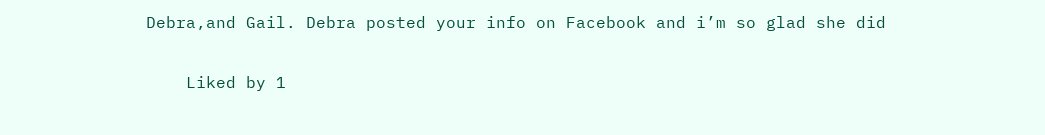Debra,and Gail. Debra posted your info on Facebook and i’m so glad she did

    Liked by 1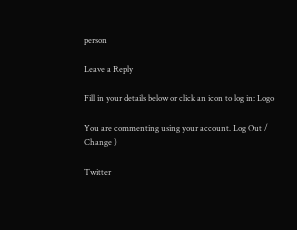person

Leave a Reply

Fill in your details below or click an icon to log in: Logo

You are commenting using your account. Log Out /  Change )

Twitter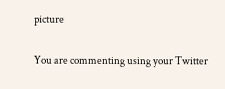picture

You are commenting using your Twitter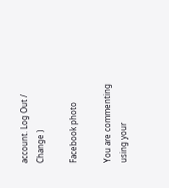account. Log Out /  Change )

Facebook photo

You are commenting using your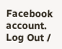Facebook account. Log Out /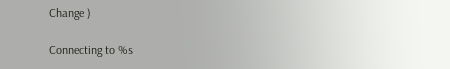Change )

Connecting to %s